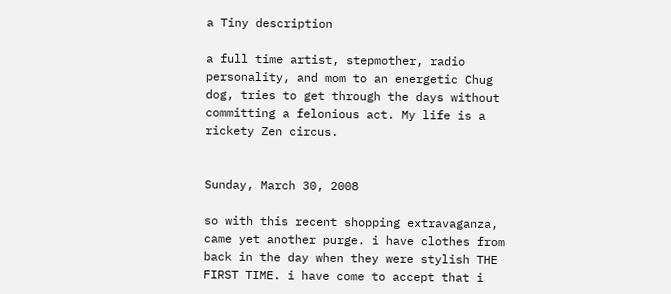a Tiny description

a full time artist, stepmother, radio personality, and mom to an energetic Chug dog, tries to get through the days without committing a felonious act. My life is a rickety Zen circus.


Sunday, March 30, 2008

so with this recent shopping extravaganza, came yet another purge. i have clothes from back in the day when they were stylish THE FIRST TIME. i have come to accept that i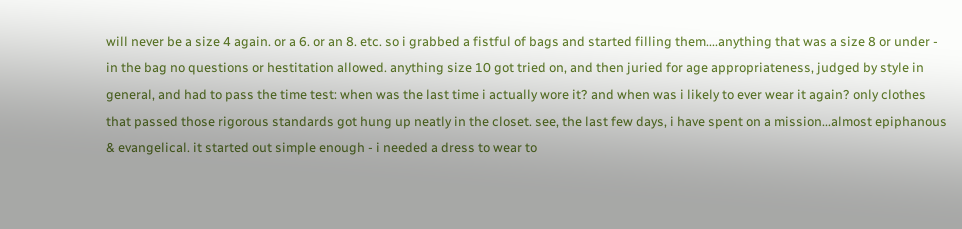will never be a size 4 again. or a 6. or an 8. etc. so i grabbed a fistful of bags and started filling them....anything that was a size 8 or under - in the bag no questions or hestitation allowed. anything size 10 got tried on, and then juried for age appropriateness, judged by style in general, and had to pass the time test: when was the last time i actually wore it? and when was i likely to ever wear it again? only clothes that passed those rigorous standards got hung up neatly in the closet. see, the last few days, i have spent on a mission...almost epiphanous & evangelical. it started out simple enough - i needed a dress to wear to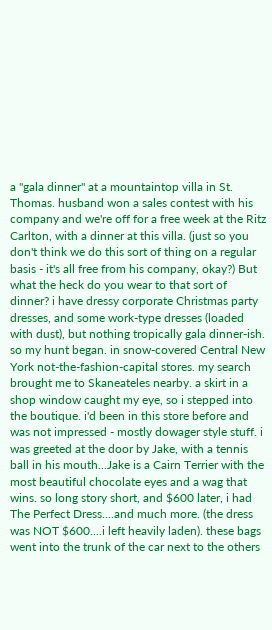a "gala dinner" at a mountaintop villa in St. Thomas. husband won a sales contest with his company and we're off for a free week at the Ritz Carlton, with a dinner at this villa. (just so you don't think we do this sort of thing on a regular basis - it's all free from his company, okay?) But what the heck do you wear to that sort of dinner? i have dressy corporate Christmas party dresses, and some work-type dresses (loaded with dust), but nothing tropically gala dinner-ish. so my hunt began. in snow-covered Central New York not-the-fashion-capital stores. my search brought me to Skaneateles nearby. a skirt in a shop window caught my eye, so i stepped into the boutique. i'd been in this store before and was not impressed - mostly dowager style stuff. i was greeted at the door by Jake, with a tennis ball in his mouth...Jake is a Cairn Terrier with the most beautiful chocolate eyes and a wag that wins. so long story short, and $600 later, i had The Perfect Dress....and much more. (the dress was NOT $600....i left heavily laden). these bags went into the trunk of the car next to the others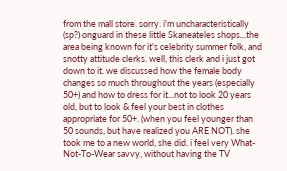from the mall store. sorry. i'm uncharacteristically (sp?) onguard in these little Skaneateles shops...the area being known for it's celebrity summer folk, and snotty attitude clerks. well, this clerk and i just got down to it. we discussed how the female body changes so much throughout the years (especially 50+) and how to dress for it...not to look 20 years old, but to look & feel your best in clothes appropriate for 50+. (when you feel younger than 50 sounds, but have realized you ARE NOT). she took me to a new world, she did. i feel very What-Not-To-Wear savvy, without having the TV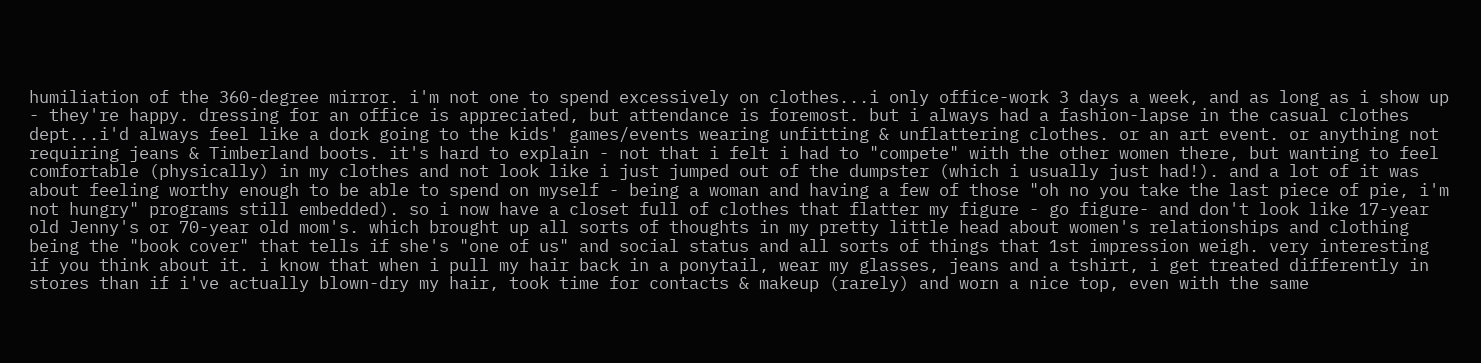humiliation of the 360-degree mirror. i'm not one to spend excessively on clothes...i only office-work 3 days a week, and as long as i show up - they're happy. dressing for an office is appreciated, but attendance is foremost. but i always had a fashion-lapse in the casual clothes dept...i'd always feel like a dork going to the kids' games/events wearing unfitting & unflattering clothes. or an art event. or anything not requiring jeans & Timberland boots. it's hard to explain - not that i felt i had to "compete" with the other women there, but wanting to feel comfortable (physically) in my clothes and not look like i just jumped out of the dumpster (which i usually just had!). and a lot of it was about feeling worthy enough to be able to spend on myself - being a woman and having a few of those "oh no you take the last piece of pie, i'm not hungry" programs still embedded). so i now have a closet full of clothes that flatter my figure - go figure- and don't look like 17-year old Jenny's or 70-year old mom's. which brought up all sorts of thoughts in my pretty little head about women's relationships and clothing being the "book cover" that tells if she's "one of us" and social status and all sorts of things that 1st impression weigh. very interesting if you think about it. i know that when i pull my hair back in a ponytail, wear my glasses, jeans and a tshirt, i get treated differently in stores than if i've actually blown-dry my hair, took time for contacts & makeup (rarely) and worn a nice top, even with the same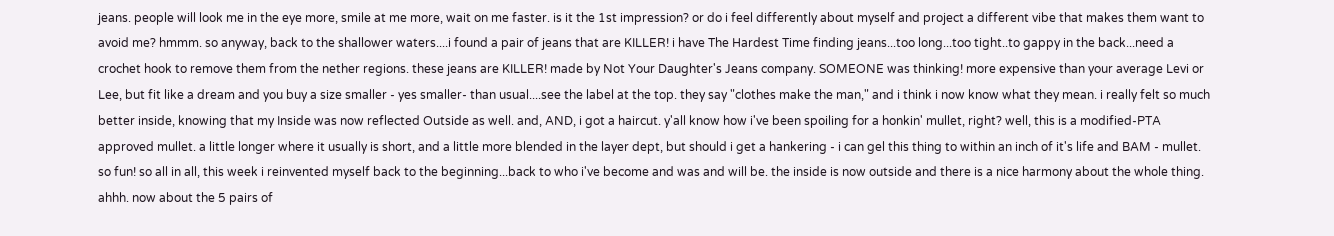jeans. people will look me in the eye more, smile at me more, wait on me faster. is it the 1st impression? or do i feel differently about myself and project a different vibe that makes them want to avoid me? hmmm. so anyway, back to the shallower waters....i found a pair of jeans that are KILLER! i have The Hardest Time finding jeans...too long...too tight..to gappy in the back...need a crochet hook to remove them from the nether regions. these jeans are KILLER! made by Not Your Daughter's Jeans company. SOMEONE was thinking! more expensive than your average Levi or Lee, but fit like a dream and you buy a size smaller - yes smaller- than usual....see the label at the top. they say "clothes make the man," and i think i now know what they mean. i really felt so much better inside, knowing that my Inside was now reflected Outside as well. and, AND, i got a haircut. y'all know how i've been spoiling for a honkin' mullet, right? well, this is a modified-PTA approved mullet. a little longer where it usually is short, and a little more blended in the layer dept, but should i get a hankering - i can gel this thing to within an inch of it's life and BAM - mullet. so fun! so all in all, this week i reinvented myself back to the beginning...back to who i've become and was and will be. the inside is now outside and there is a nice harmony about the whole thing. ahhh. now about the 5 pairs of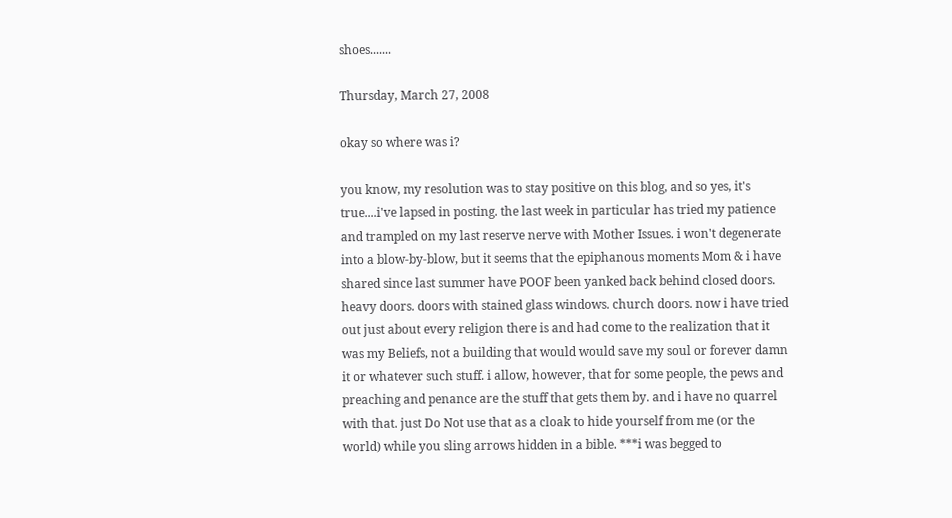shoes.......

Thursday, March 27, 2008

okay so where was i?

you know, my resolution was to stay positive on this blog, and so yes, it's true....i've lapsed in posting. the last week in particular has tried my patience and trampled on my last reserve nerve with Mother Issues. i won't degenerate into a blow-by-blow, but it seems that the epiphanous moments Mom & i have shared since last summer have POOF been yanked back behind closed doors. heavy doors. doors with stained glass windows. church doors. now i have tried out just about every religion there is and had come to the realization that it was my Beliefs, not a building that would would save my soul or forever damn it or whatever such stuff. i allow, however, that for some people, the pews and preaching and penance are the stuff that gets them by. and i have no quarrel with that. just Do Not use that as a cloak to hide yourself from me (or the world) while you sling arrows hidden in a bible. ***i was begged to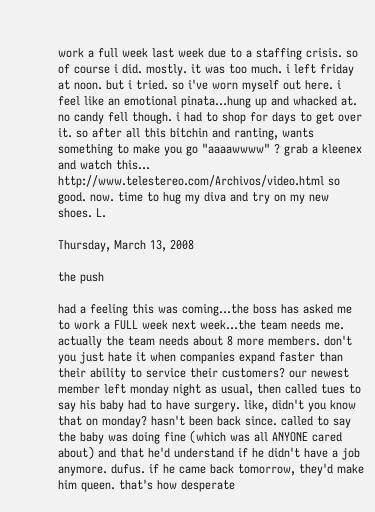work a full week last week due to a staffing crisis. so of course i did. mostly. it was too much. i left friday at noon. but i tried. so i've worn myself out here. i feel like an emotional pinata...hung up and whacked at. no candy fell though. i had to shop for days to get over it. so after all this bitchin and ranting, wants something to make you go "aaaawwww" ? grab a kleenex and watch this... http://www.telestereo.com/Archivos/video.html so good. now. time to hug my diva and try on my new shoes. L.

Thursday, March 13, 2008

the push

had a feeling this was coming...the boss has asked me to work a FULL week next week...the team needs me. actually the team needs about 8 more members. don't you just hate it when companies expand faster than their ability to service their customers? our newest member left monday night as usual, then called tues to say his baby had to have surgery. like, didn't you know that on monday? hasn't been back since. called to say the baby was doing fine (which was all ANYONE cared about) and that he'd understand if he didn't have a job anymore. dufus. if he came back tomorrow, they'd make him queen. that's how desperate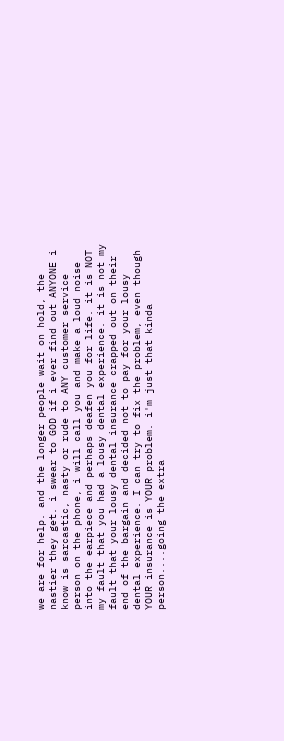we are for help. and the longer people wait on hold, the nastier they get. i swear to GOD if i ever find out ANYONE i know is sarcastic, nasty or rude to ANY customer service person on the phone, i will call you and make a loud noise into the earpiece and perhaps deafen you for life. it is NOT my fault that you had a lousy dental experience. it is not my fault that your lousy dental insurance crapped out on their end of the bargain and decided not to pay for your lousy dental experience. I can try to fix the problem, even though YOUR insurance is YOUR problem. i'm just that kinda person....going the extra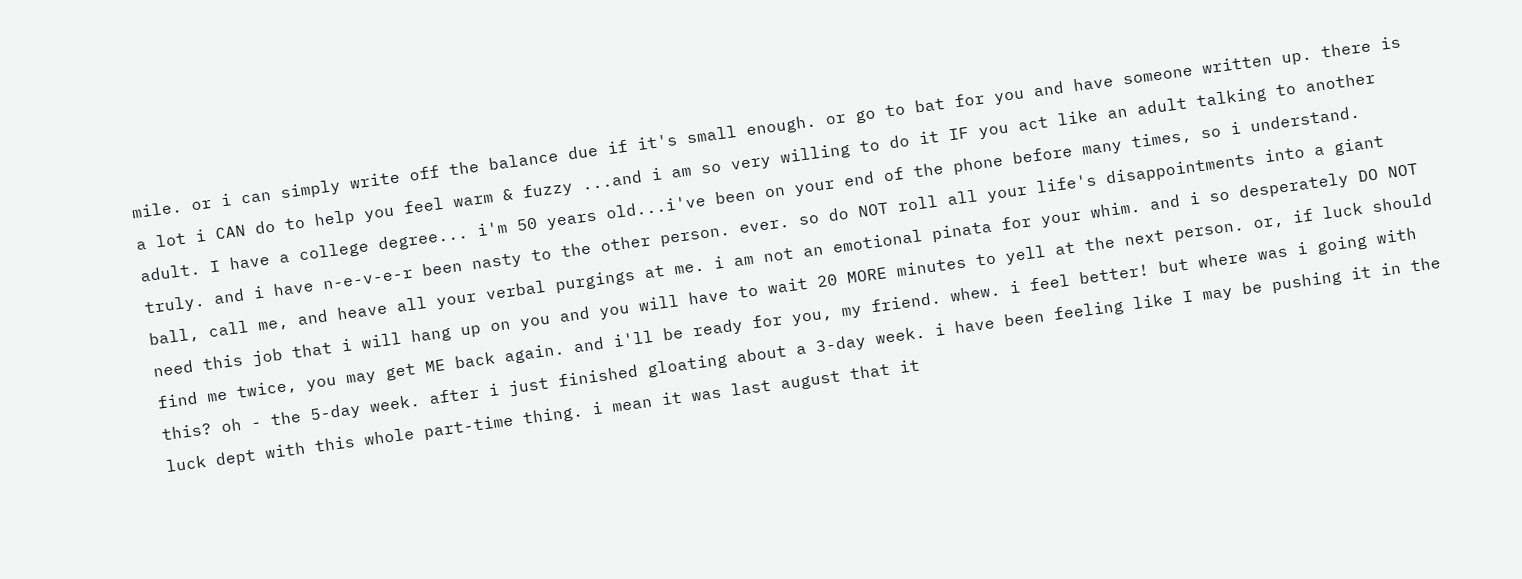mile. or i can simply write off the balance due if it's small enough. or go to bat for you and have someone written up. there is a lot i CAN do to help you feel warm & fuzzy ...and i am so very willing to do it IF you act like an adult talking to another adult. I have a college degree... i'm 50 years old...i've been on your end of the phone before many times, so i understand. truly. and i have n-e-v-e-r been nasty to the other person. ever. so do NOT roll all your life's disappointments into a giant ball, call me, and heave all your verbal purgings at me. i am not an emotional pinata for your whim. and i so desperately DO NOT need this job that i will hang up on you and you will have to wait 20 MORE minutes to yell at the next person. or, if luck should find me twice, you may get ME back again. and i'll be ready for you, my friend. whew. i feel better! but where was i going with this? oh - the 5-day week. after i just finished gloating about a 3-day week. i have been feeling like I may be pushing it in the luck dept with this whole part-time thing. i mean it was last august that it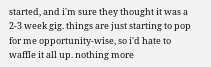started, and i'm sure they thought it was a 2-3 week gig. things are just starting to pop for me opportunity-wise, so i'd hate to waffle it all up. nothing more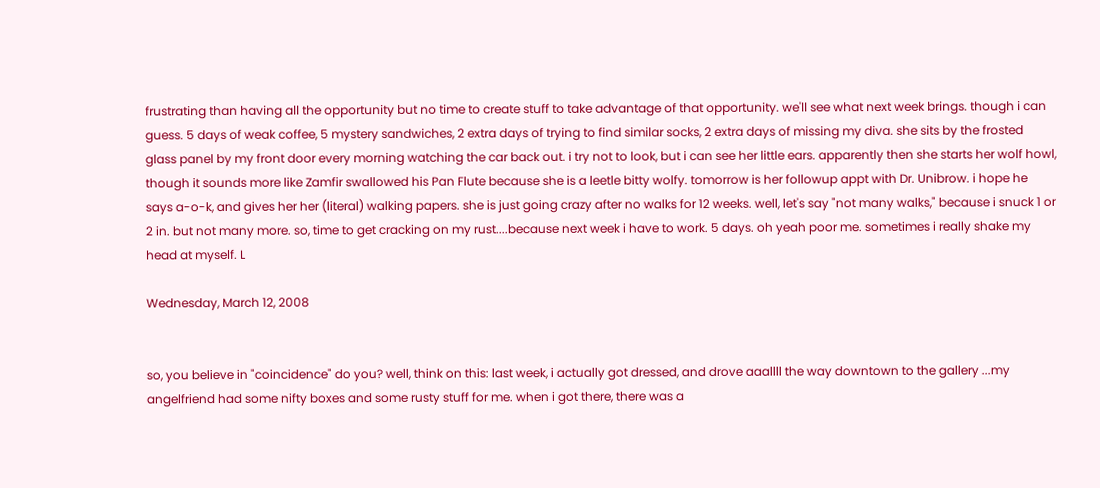frustrating than having all the opportunity but no time to create stuff to take advantage of that opportunity. we'll see what next week brings. though i can guess. 5 days of weak coffee, 5 mystery sandwiches, 2 extra days of trying to find similar socks, 2 extra days of missing my diva. she sits by the frosted glass panel by my front door every morning watching the car back out. i try not to look, but i can see her little ears. apparently then she starts her wolf howl, though it sounds more like Zamfir swallowed his Pan Flute because she is a leetle bitty wolfy. tomorrow is her followup appt with Dr. Unibrow. i hope he says a-o-k, and gives her her (literal) walking papers. she is just going crazy after no walks for 12 weeks. well, let's say "not many walks," because i snuck 1 or 2 in. but not many more. so, time to get cracking on my rust....because next week i have to work. 5 days. oh yeah poor me. sometimes i really shake my head at myself. L

Wednesday, March 12, 2008


so, you believe in "coincidence" do you? well, think on this: last week, i actually got dressed, and drove aaallll the way downtown to the gallery ...my angelfriend had some nifty boxes and some rusty stuff for me. when i got there, there was a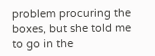problem procuring the boxes, but she told me to go in the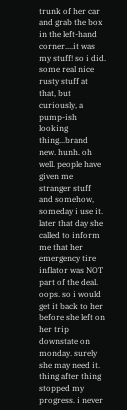trunk of her car and grab the box in the left-hand corner....it was my stuff! so i did. some real nice rusty stuff at that, but curiously, a pump-ish looking thing...brand new. hunh. oh well. people have given me stranger stuff and somehow, someday i use it. later that day she called to inform me that her emergency tire inflator was NOT part of the deal. oops. so i would get it back to her before she left on her trip downstate on monday. surely she may need it. thing after thing stopped my progress. i never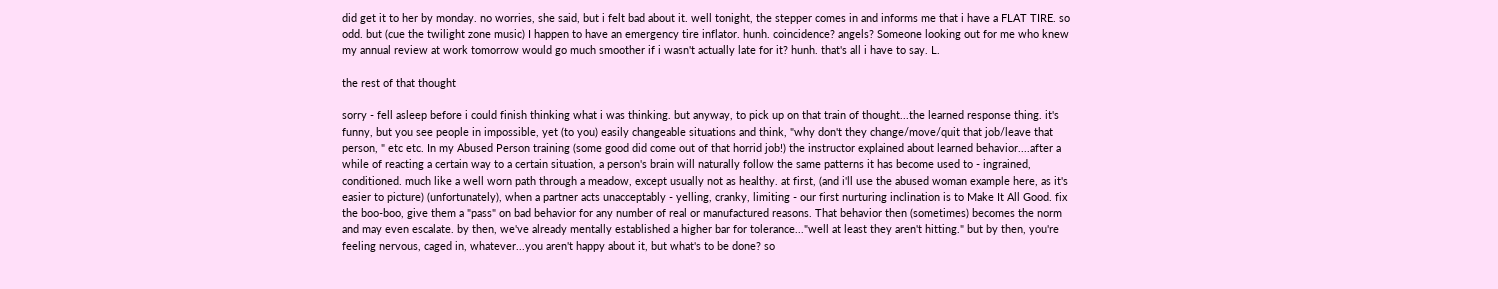did get it to her by monday. no worries, she said, but i felt bad about it. well tonight, the stepper comes in and informs me that i have a FLAT TIRE. so odd. but (cue the twilight zone music) I happen to have an emergency tire inflator. hunh. coincidence? angels? Someone looking out for me who knew my annual review at work tomorrow would go much smoother if i wasn't actually late for it? hunh. that's all i have to say. L.

the rest of that thought

sorry - fell asleep before i could finish thinking what i was thinking. but anyway, to pick up on that train of thought...the learned response thing. it's funny, but you see people in impossible, yet (to you) easily changeable situations and think, "why don't they change/move/quit that job/leave that person, " etc etc. In my Abused Person training (some good did come out of that horrid job!) the instructor explained about learned behavior....after a while of reacting a certain way to a certain situation, a person's brain will naturally follow the same patterns it has become used to - ingrained, conditioned. much like a well worn path through a meadow, except usually not as healthy. at first, (and i'll use the abused woman example here, as it's easier to picture) (unfortunately), when a partner acts unacceptably - yelling, cranky, limiting - our first nurturing inclination is to Make It All Good. fix the boo-boo, give them a "pass" on bad behavior for any number of real or manufactured reasons. That behavior then (sometimes) becomes the norm and may even escalate. by then, we've already mentally established a higher bar for tolerance..."well at least they aren't hitting." but by then, you're feeling nervous, caged in, whatever...you aren't happy about it, but what's to be done? so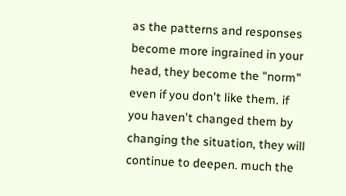as the patterns and responses become more ingrained in your head, they become the "norm" even if you don't like them. if you haven't changed them by changing the situation, they will continue to deepen. much the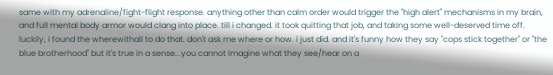same with my adrenaline/fight-flight response. anything other than calm order would trigger the "high alert" mechanisms in my brain, and full mental body armor would clang into place. till i changed. it took quitting that job, and taking some well-deserved time off. luckily, i found the wherewithall to do that. don't ask me where or how. i just did. and it's funny how they say "cops stick together" or "the blue brotherhood" but it's true in a sense...you cannot imagine what they see/hear on a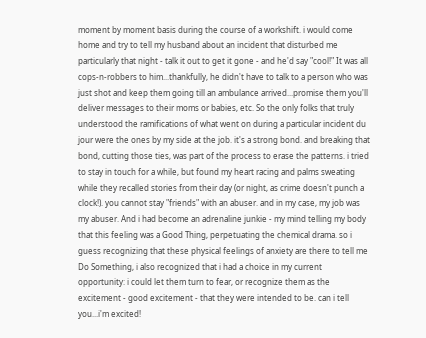moment by moment basis during the course of a workshift. i would come home and try to tell my husband about an incident that disturbed me particularly that night - talk it out to get it gone - and he'd say "cool!" It was all cops-n-robbers to him...thankfully, he didn't have to talk to a person who was just shot and keep them going till an ambulance arrived...promise them you'll deliver messages to their moms or babies, etc. So the only folks that truly understood the ramifications of what went on during a particular incident du jour were the ones by my side at the job. it's a strong bond. and breaking that bond, cutting those ties, was part of the process to erase the patterns. i tried to stay in touch for a while, but found my heart racing and palms sweating while they recalled stories from their day (or night, as crime doesn't punch a clock!). you cannot stay "friends" with an abuser. and in my case, my job was my abuser. And i had become an adrenaline junkie - my mind telling my body that this feeling was a Good Thing, perpetuating the chemical drama. so i guess recognizing that these physical feelings of anxiety are there to tell me Do Something, i also recognized that i had a choice in my current opportunity: i could let them turn to fear, or recognize them as the excitement - good excitement - that they were intended to be. can i tell you...i'm excited!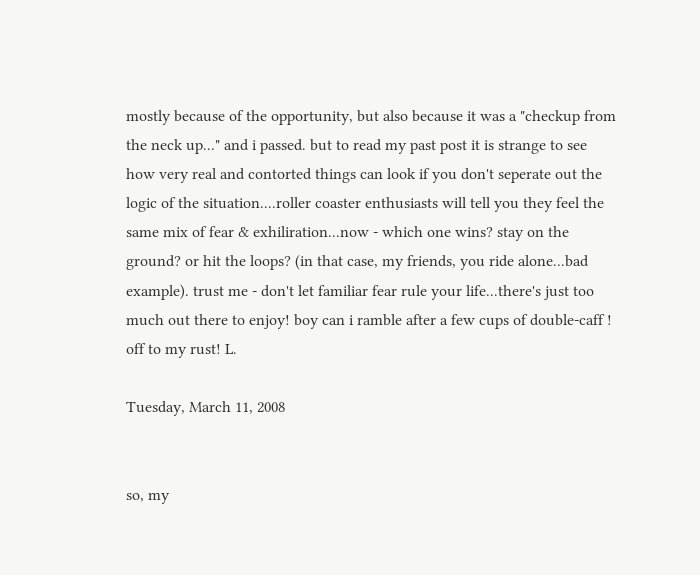mostly because of the opportunity, but also because it was a "checkup from the neck up..." and i passed. but to read my past post it is strange to see how very real and contorted things can look if you don't seperate out the logic of the situation....roller coaster enthusiasts will tell you they feel the same mix of fear & exhiliration...now - which one wins? stay on the ground? or hit the loops? (in that case, my friends, you ride alone...bad example). trust me - don't let familiar fear rule your life...there's just too much out there to enjoy! boy can i ramble after a few cups of double-caff ! off to my rust! L.

Tuesday, March 11, 2008


so, my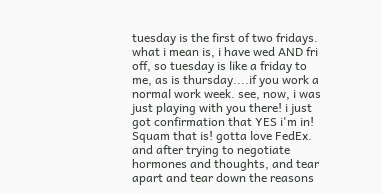tuesday is the first of two fridays. what i mean is, i have wed AND fri off, so tuesday is like a friday to me, as is thursday....if you work a normal work week. see, now, i was just playing with you there! i just got confirmation that YES i'm in! Squam that is! gotta love FedEx. and after trying to negotiate hormones and thoughts, and tear apart and tear down the reasons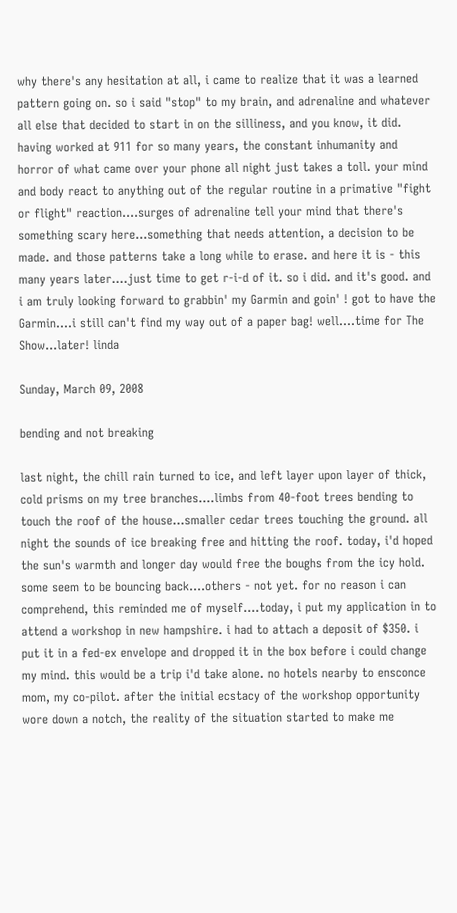why there's any hesitation at all, i came to realize that it was a learned pattern going on. so i said "stop" to my brain, and adrenaline and whatever all else that decided to start in on the silliness, and you know, it did. having worked at 911 for so many years, the constant inhumanity and horror of what came over your phone all night just takes a toll. your mind and body react to anything out of the regular routine in a primative "fight or flight" reaction....surges of adrenaline tell your mind that there's something scary here...something that needs attention, a decision to be made. and those patterns take a long while to erase. and here it is - this many years later....just time to get r-i-d of it. so i did. and it's good. and i am truly looking forward to grabbin' my Garmin and goin' ! got to have the Garmin....i still can't find my way out of a paper bag! well....time for The Show...later! linda

Sunday, March 09, 2008

bending and not breaking

last night, the chill rain turned to ice, and left layer upon layer of thick, cold prisms on my tree branches....limbs from 40-foot trees bending to touch the roof of the house...smaller cedar trees touching the ground. all night the sounds of ice breaking free and hitting the roof. today, i'd hoped the sun's warmth and longer day would free the boughs from the icy hold. some seem to be bouncing back....others - not yet. for no reason i can comprehend, this reminded me of myself....today, i put my application in to attend a workshop in new hampshire. i had to attach a deposit of $350. i put it in a fed-ex envelope and dropped it in the box before i could change my mind. this would be a trip i'd take alone. no hotels nearby to ensconce mom, my co-pilot. after the initial ecstacy of the workshop opportunity wore down a notch, the reality of the situation started to make me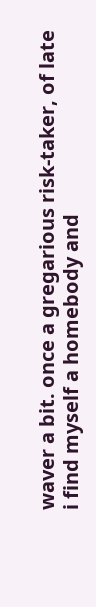waver a bit. once a gregarious risk-taker, of late i find myself a homebody and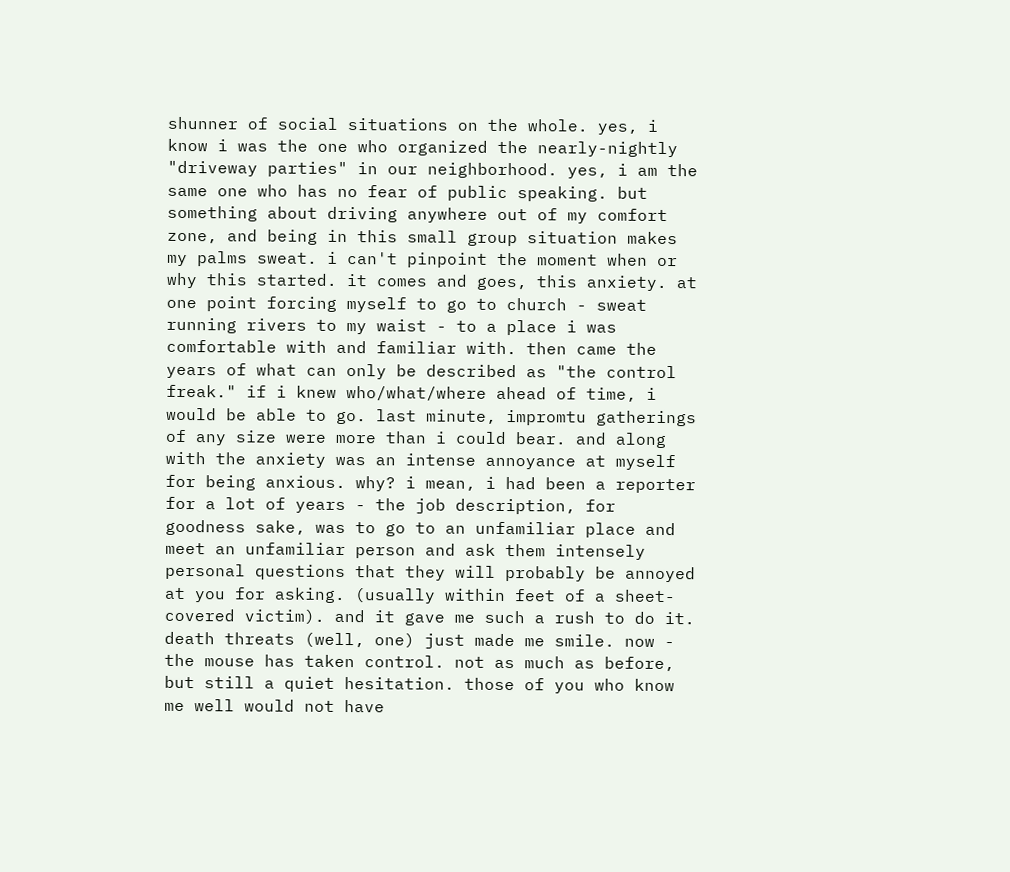shunner of social situations on the whole. yes, i know i was the one who organized the nearly-nightly "driveway parties" in our neighborhood. yes, i am the same one who has no fear of public speaking. but something about driving anywhere out of my comfort zone, and being in this small group situation makes my palms sweat. i can't pinpoint the moment when or why this started. it comes and goes, this anxiety. at one point forcing myself to go to church - sweat running rivers to my waist - to a place i was comfortable with and familiar with. then came the years of what can only be described as "the control freak." if i knew who/what/where ahead of time, i would be able to go. last minute, impromtu gatherings of any size were more than i could bear. and along with the anxiety was an intense annoyance at myself for being anxious. why? i mean, i had been a reporter for a lot of years - the job description, for goodness sake, was to go to an unfamiliar place and meet an unfamiliar person and ask them intensely personal questions that they will probably be annoyed at you for asking. (usually within feet of a sheet-covered victim). and it gave me such a rush to do it. death threats (well, one) just made me smile. now - the mouse has taken control. not as much as before, but still a quiet hesitation. those of you who know me well would not have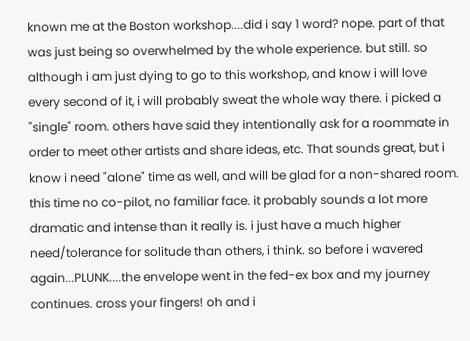known me at the Boston workshop....did i say 1 word? nope. part of that was just being so overwhelmed by the whole experience. but still. so although i am just dying to go to this workshop, and know i will love every second of it, i will probably sweat the whole way there. i picked a "single" room. others have said they intentionally ask for a roommate in order to meet other artists and share ideas, etc. That sounds great, but i know i need "alone" time as well, and will be glad for a non-shared room. this time no co-pilot, no familiar face. it probably sounds a lot more dramatic and intense than it really is. i just have a much higher need/tolerance for solitude than others, i think. so before i wavered again...PLUNK....the envelope went in the fed-ex box and my journey continues. cross your fingers! oh and i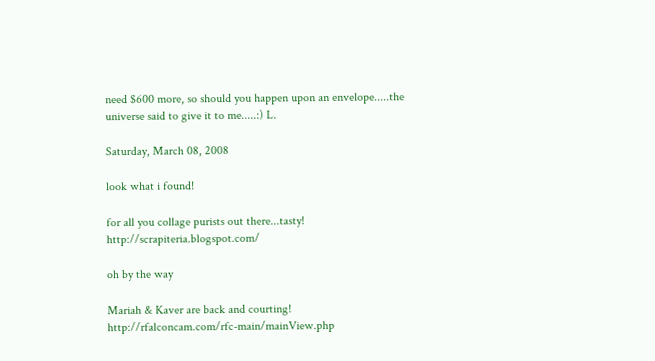need $600 more, so should you happen upon an envelope.....the universe said to give it to me.....:) L.

Saturday, March 08, 2008

look what i found!

for all you collage purists out there...tasty! http://scrapiteria.blogspot.com/

oh by the way

Mariah & Kaver are back and courting! http://rfalconcam.com/rfc-main/mainView.php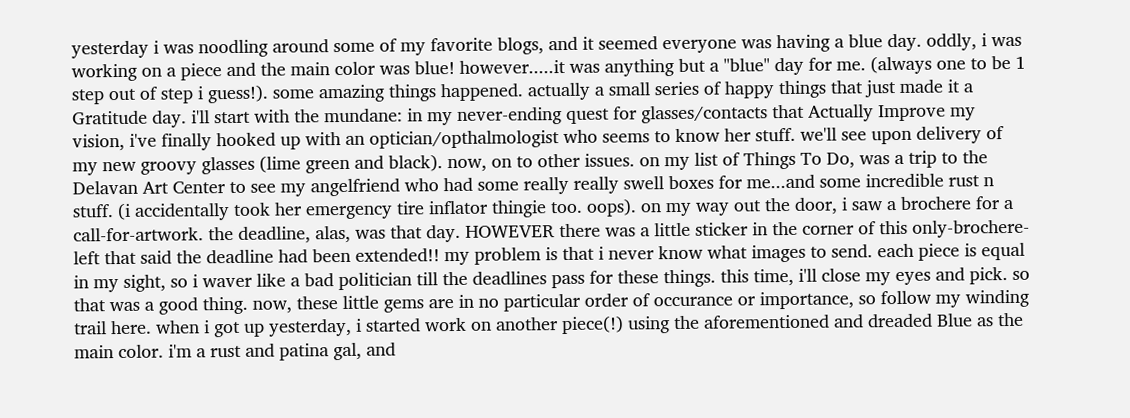yesterday i was noodling around some of my favorite blogs, and it seemed everyone was having a blue day. oddly, i was working on a piece and the main color was blue! however.....it was anything but a "blue" day for me. (always one to be 1 step out of step i guess!). some amazing things happened. actually a small series of happy things that just made it a Gratitude day. i'll start with the mundane: in my never-ending quest for glasses/contacts that Actually Improve my vision, i've finally hooked up with an optician/opthalmologist who seems to know her stuff. we'll see upon delivery of my new groovy glasses (lime green and black). now, on to other issues. on my list of Things To Do, was a trip to the Delavan Art Center to see my angelfriend who had some really really swell boxes for me...and some incredible rust n stuff. (i accidentally took her emergency tire inflator thingie too. oops). on my way out the door, i saw a brochere for a call-for-artwork. the deadline, alas, was that day. HOWEVER there was a little sticker in the corner of this only-brochere-left that said the deadline had been extended!! my problem is that i never know what images to send. each piece is equal in my sight, so i waver like a bad politician till the deadlines pass for these things. this time, i'll close my eyes and pick. so that was a good thing. now, these little gems are in no particular order of occurance or importance, so follow my winding trail here. when i got up yesterday, i started work on another piece(!) using the aforementioned and dreaded Blue as the main color. i'm a rust and patina gal, and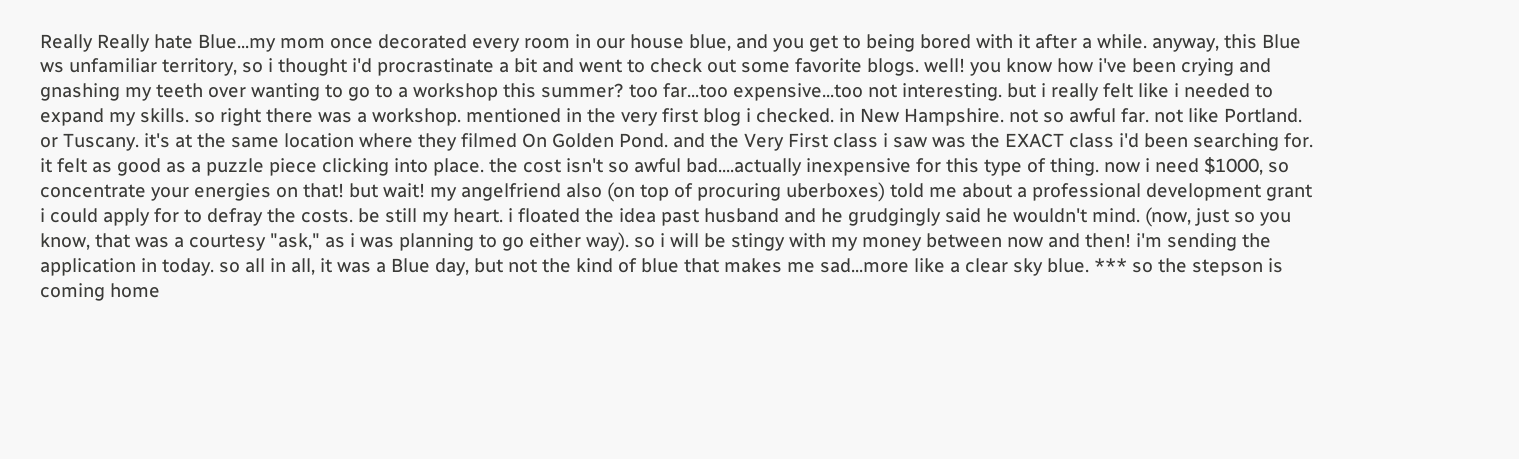Really Really hate Blue...my mom once decorated every room in our house blue, and you get to being bored with it after a while. anyway, this Blue ws unfamiliar territory, so i thought i'd procrastinate a bit and went to check out some favorite blogs. well! you know how i've been crying and gnashing my teeth over wanting to go to a workshop this summer? too far...too expensive...too not interesting. but i really felt like i needed to expand my skills. so right there was a workshop. mentioned in the very first blog i checked. in New Hampshire. not so awful far. not like Portland. or Tuscany. it's at the same location where they filmed On Golden Pond. and the Very First class i saw was the EXACT class i'd been searching for. it felt as good as a puzzle piece clicking into place. the cost isn't so awful bad....actually inexpensive for this type of thing. now i need $1000, so concentrate your energies on that! but wait! my angelfriend also (on top of procuring uberboxes) told me about a professional development grant i could apply for to defray the costs. be still my heart. i floated the idea past husband and he grudgingly said he wouldn't mind. (now, just so you know, that was a courtesy "ask," as i was planning to go either way). so i will be stingy with my money between now and then! i'm sending the application in today. so all in all, it was a Blue day, but not the kind of blue that makes me sad...more like a clear sky blue. *** so the stepson is coming home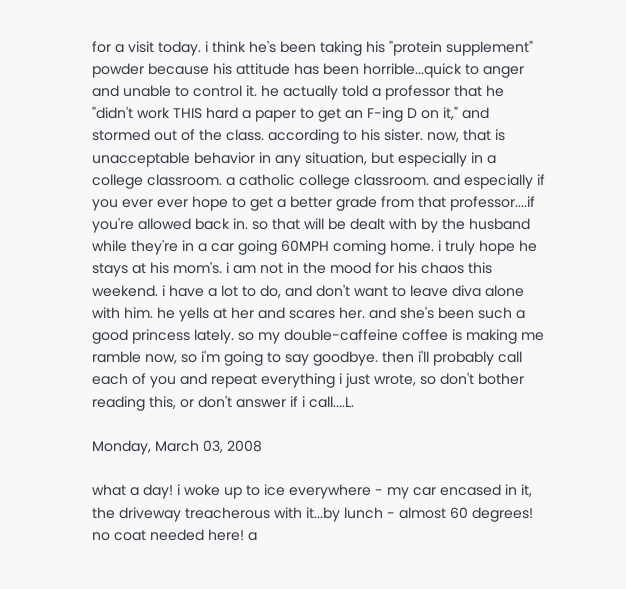for a visit today. i think he's been taking his "protein supplement" powder because his attitude has been horrible...quick to anger and unable to control it. he actually told a professor that he "didn't work THIS hard a paper to get an F-ing D on it," and stormed out of the class. according to his sister. now, that is unacceptable behavior in any situation, but especially in a college classroom. a catholic college classroom. and especially if you ever ever hope to get a better grade from that professor....if you're allowed back in. so that will be dealt with by the husband while they're in a car going 60MPH coming home. i truly hope he stays at his mom's. i am not in the mood for his chaos this weekend. i have a lot to do, and don't want to leave diva alone with him. he yells at her and scares her. and she's been such a good princess lately. so my double-caffeine coffee is making me ramble now, so i'm going to say goodbye. then i'll probably call each of you and repeat everything i just wrote, so don't bother reading this, or don't answer if i call....L.

Monday, March 03, 2008

what a day! i woke up to ice everywhere - my car encased in it, the driveway treacherous with it...by lunch - almost 60 degrees! no coat needed here! a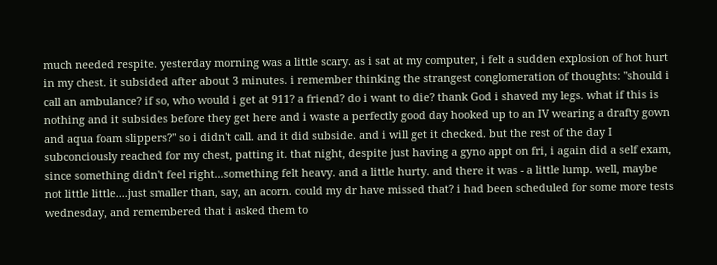much needed respite. yesterday morning was a little scary. as i sat at my computer, i felt a sudden explosion of hot hurt in my chest. it subsided after about 3 minutes. i remember thinking the strangest conglomeration of thoughts: "should i call an ambulance? if so, who would i get at 911? a friend? do i want to die? thank God i shaved my legs. what if this is nothing and it subsides before they get here and i waste a perfectly good day hooked up to an IV wearing a drafty gown and aqua foam slippers?" so i didn't call. and it did subside. and i will get it checked. but the rest of the day I subconciously reached for my chest, patting it. that night, despite just having a gyno appt on fri, i again did a self exam, since something didn't feel right...something felt heavy. and a little hurty. and there it was - a little lump. well, maybe not little little....just smaller than, say, an acorn. could my dr have missed that? i had been scheduled for some more tests wednesday, and remembered that i asked them to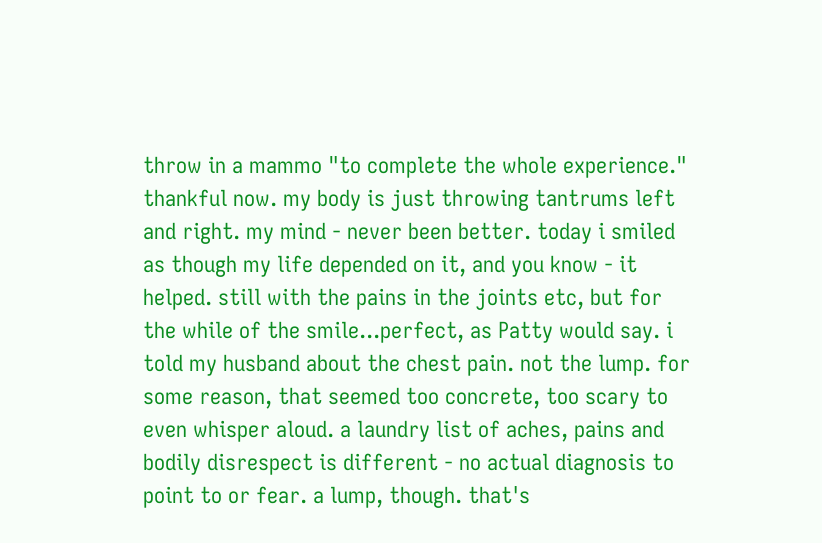throw in a mammo "to complete the whole experience." thankful now. my body is just throwing tantrums left and right. my mind - never been better. today i smiled as though my life depended on it, and you know - it helped. still with the pains in the joints etc, but for the while of the smile...perfect, as Patty would say. i told my husband about the chest pain. not the lump. for some reason, that seemed too concrete, too scary to even whisper aloud. a laundry list of aches, pains and bodily disrespect is different - no actual diagnosis to point to or fear. a lump, though. that's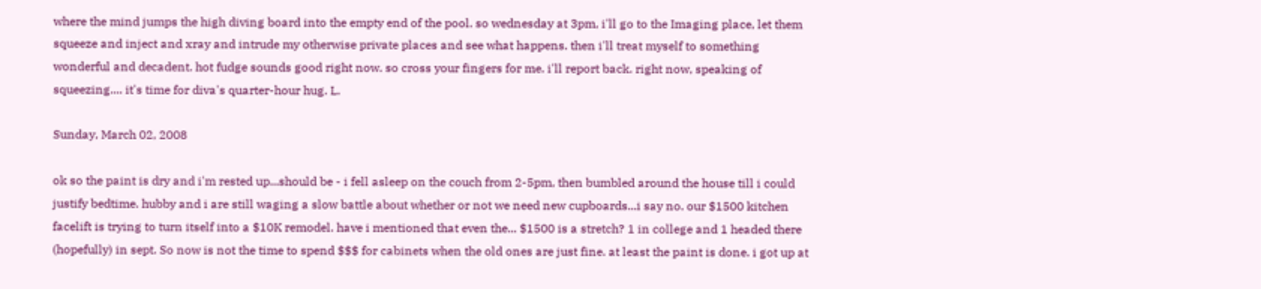where the mind jumps the high diving board into the empty end of the pool. so wednesday at 3pm, i'll go to the Imaging place, let them squeeze and inject and xray and intrude my otherwise private places and see what happens. then i'll treat myself to something wonderful and decadent. hot fudge sounds good right now. so cross your fingers for me. i'll report back. right now, speaking of squeezing.... it's time for diva's quarter-hour hug. L.

Sunday, March 02, 2008

ok so the paint is dry and i'm rested up...should be - i fell asleep on the couch from 2-5pm, then bumbled around the house till i could justify bedtime. hubby and i are still waging a slow battle about whether or not we need new cupboards...i say no. our $1500 kitchen facelift is trying to turn itself into a $10K remodel. have i mentioned that even the... $1500 is a stretch? 1 in college and 1 headed there (hopefully) in sept. So now is not the time to spend $$$ for cabinets when the old ones are just fine. at least the paint is done. i got up at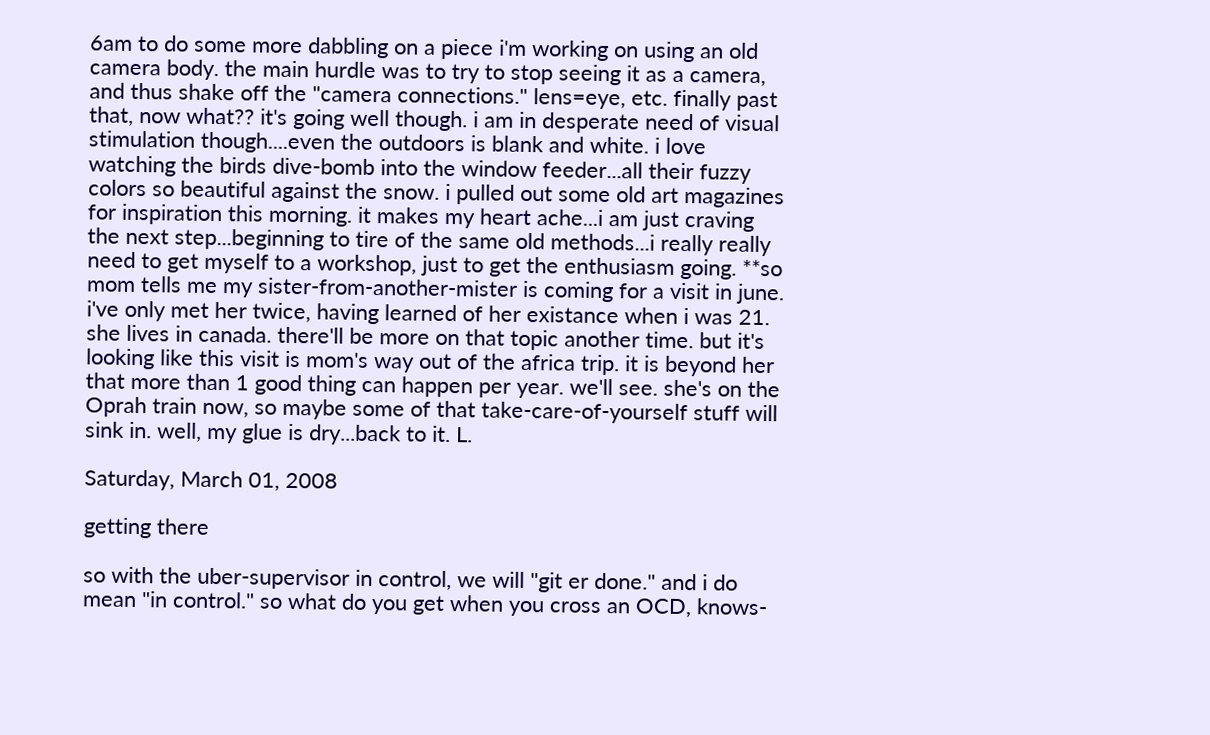6am to do some more dabbling on a piece i'm working on using an old camera body. the main hurdle was to try to stop seeing it as a camera, and thus shake off the "camera connections." lens=eye, etc. finally past that, now what?? it's going well though. i am in desperate need of visual stimulation though....even the outdoors is blank and white. i love watching the birds dive-bomb into the window feeder...all their fuzzy colors so beautiful against the snow. i pulled out some old art magazines for inspiration this morning. it makes my heart ache...i am just craving the next step...beginning to tire of the same old methods...i really really need to get myself to a workshop, just to get the enthusiasm going. **so mom tells me my sister-from-another-mister is coming for a visit in june. i've only met her twice, having learned of her existance when i was 21. she lives in canada. there'll be more on that topic another time. but it's looking like this visit is mom's way out of the africa trip. it is beyond her that more than 1 good thing can happen per year. we'll see. she's on the Oprah train now, so maybe some of that take-care-of-yourself stuff will sink in. well, my glue is dry...back to it. L.

Saturday, March 01, 2008

getting there

so with the uber-supervisor in control, we will "git er done." and i do mean "in control." so what do you get when you cross an OCD, knows-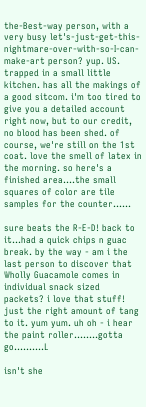the-Best-way person, with a very busy let's-just-get-this-nightmare-over-with-so-I-can-make-art person? yup. US. trapped in a small little kitchen. has all the makings of a good sitcom. i'm too tired to give you a detailed account right now, but to our credit, no blood has been shed. of course, we're still on the 1st coat. love the smell of latex in the morning. so here's a finished area....the small squares of color are tile samples for the counter......

sure beats the R-E-D! back to it...had a quick chips n guac break. by the way - am i the last person to discover that Wholly Guacamole comes in individual snack sized packets? i love that stuff! just the right amount of tang to it. yum yum. uh oh - i hear the paint roller........gotta go..........L

isn't she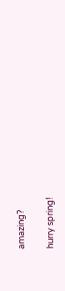amazing?

hurry spring!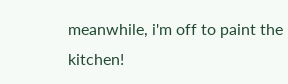meanwhile, i'm off to paint the kitchen!